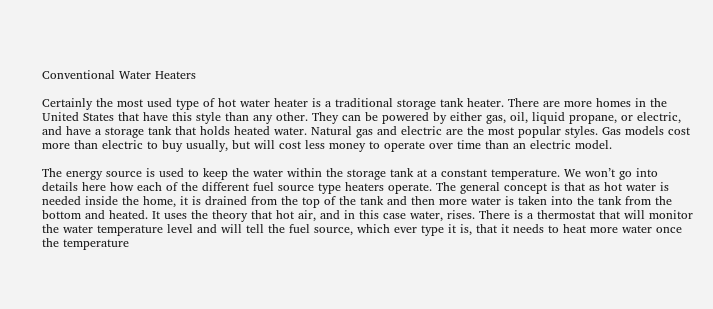Conventional Water Heaters

Certainly the most used type of hot water heater is a traditional storage tank heater. There are more homes in the United States that have this style than any other. They can be powered by either gas, oil, liquid propane, or electric, and have a storage tank that holds heated water. Natural gas and electric are the most popular styles. Gas models cost more than electric to buy usually, but will cost less money to operate over time than an electric model.

The energy source is used to keep the water within the storage tank at a constant temperature. We won’t go into details here how each of the different fuel source type heaters operate. The general concept is that as hot water is needed inside the home, it is drained from the top of the tank and then more water is taken into the tank from the bottom and heated. It uses the theory that hot air, and in this case water, rises. There is a thermostat that will monitor the water temperature level and will tell the fuel source, which ever type it is, that it needs to heat more water once the temperature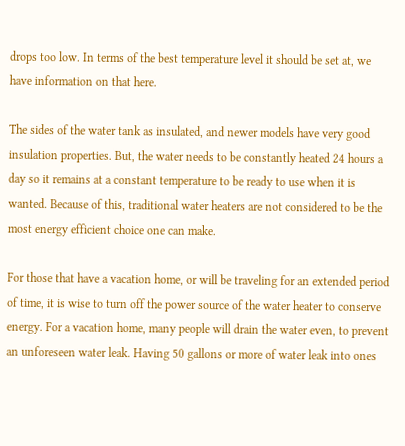drops too low. In terms of the best temperature level it should be set at, we have information on that here.

The sides of the water tank as insulated, and newer models have very good insulation properties. But, the water needs to be constantly heated 24 hours a day so it remains at a constant temperature to be ready to use when it is wanted. Because of this, traditional water heaters are not considered to be the most energy efficient choice one can make.

For those that have a vacation home, or will be traveling for an extended period of time, it is wise to turn off the power source of the water heater to conserve energy. For a vacation home, many people will drain the water even, to prevent an unforeseen water leak. Having 50 gallons or more of water leak into ones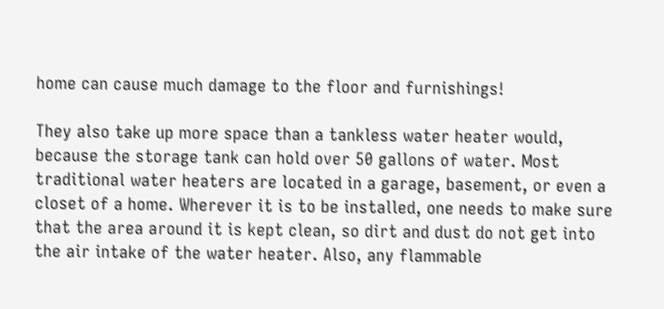home can cause much damage to the floor and furnishings!

They also take up more space than a tankless water heater would, because the storage tank can hold over 50 gallons of water. Most traditional water heaters are located in a garage, basement, or even a closet of a home. Wherever it is to be installed, one needs to make sure that the area around it is kept clean, so dirt and dust do not get into the air intake of the water heater. Also, any flammable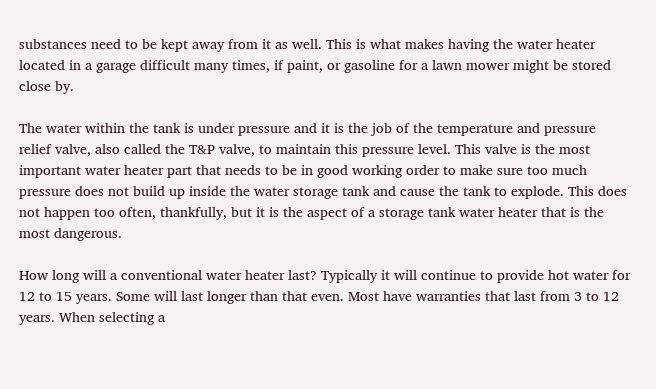substances need to be kept away from it as well. This is what makes having the water heater located in a garage difficult many times, if paint, or gasoline for a lawn mower might be stored close by.

The water within the tank is under pressure and it is the job of the temperature and pressure relief valve, also called the T&P valve, to maintain this pressure level. This valve is the most important water heater part that needs to be in good working order to make sure too much pressure does not build up inside the water storage tank and cause the tank to explode. This does not happen too often, thankfully, but it is the aspect of a storage tank water heater that is the most dangerous.

How long will a conventional water heater last? Typically it will continue to provide hot water for 12 to 15 years. Some will last longer than that even. Most have warranties that last from 3 to 12 years. When selecting a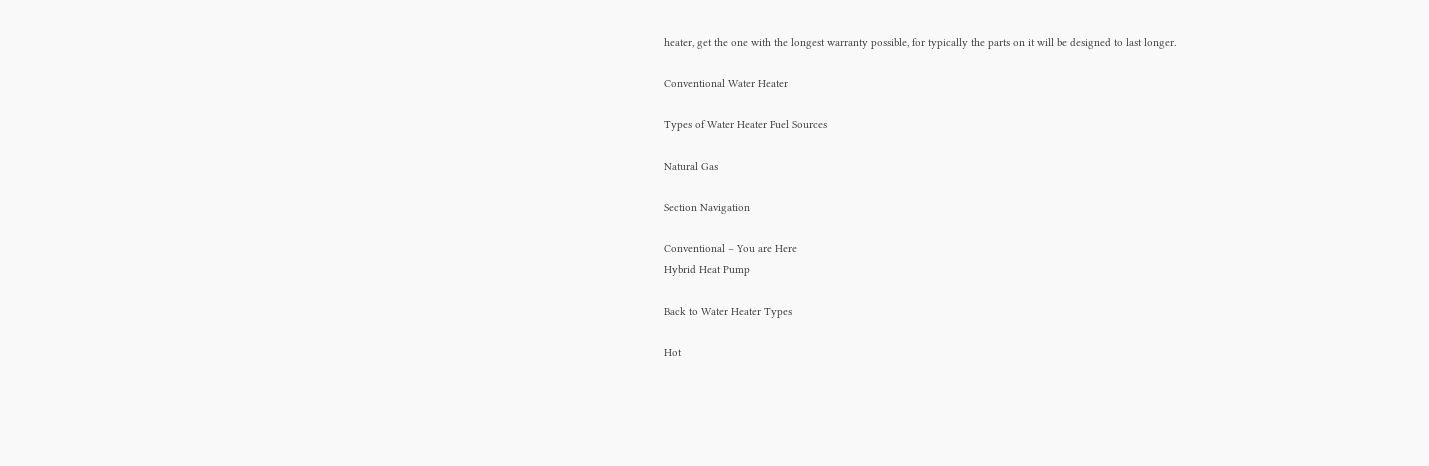heater, get the one with the longest warranty possible, for typically the parts on it will be designed to last longer.

Conventional Water Heater

Types of Water Heater Fuel Sources

Natural Gas

Section Navigation

Conventional – You are Here
Hybrid Heat Pump

Back to Water Heater Types

Hot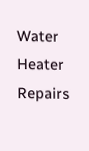Water Heater Repairs